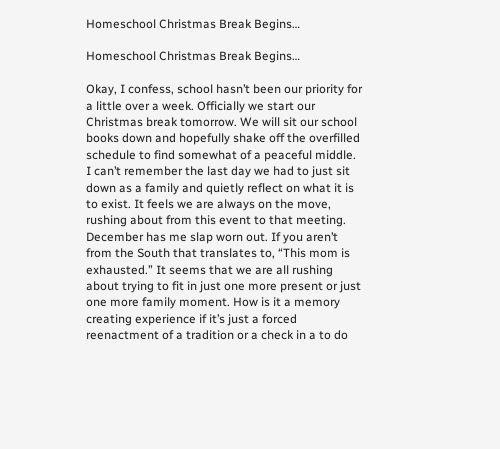Homeschool Christmas Break Begins…

Homeschool Christmas Break Begins…

Okay, I confess, school hasn’t been our priority for a little over a week. Officially we start our Christmas break tomorrow. We will sit our school books down and hopefully shake off the overfilled schedule to find somewhat of a peaceful middle. I can’t remember the last day we had to just sit down as a family and quietly reflect on what it is to exist. It feels we are always on the move, rushing about from this event to that meeting. December has me slap worn out. If you aren’t from the South that translates to, “This mom is exhausted.” It seems that we are all rushing about trying to fit in just one more present or just one more family moment. How is it a memory creating experience if it’s just a forced reenactment of a tradition or a check in a to do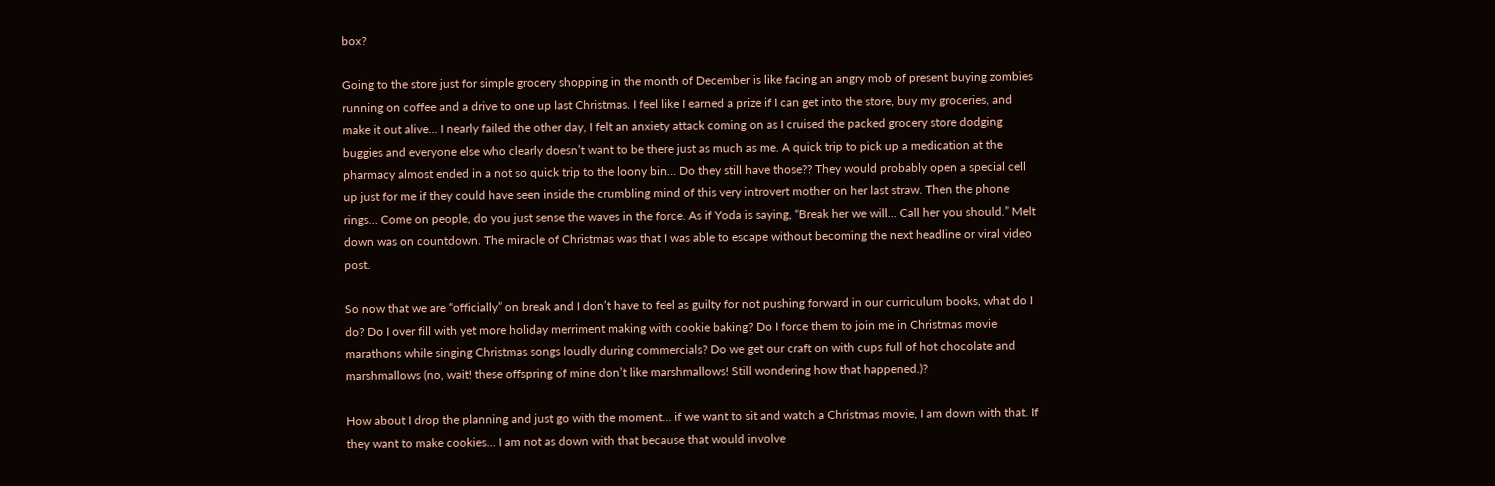box?

Going to the store just for simple grocery shopping in the month of December is like facing an angry mob of present buying zombies running on coffee and a drive to one up last Christmas. I feel like I earned a prize if I can get into the store, buy my groceries, and make it out alive… I nearly failed the other day, I felt an anxiety attack coming on as I cruised the packed grocery store dodging buggies and everyone else who clearly doesn’t want to be there just as much as me. A quick trip to pick up a medication at the pharmacy almost ended in a not so quick trip to the loony bin… Do they still have those?? They would probably open a special cell up just for me if they could have seen inside the crumbling mind of this very introvert mother on her last straw. Then the phone rings… Come on people, do you just sense the waves in the force. As if Yoda is saying, “Break her we will… Call her you should.” Melt down was on countdown. The miracle of Christmas was that I was able to escape without becoming the next headline or viral video post.

So now that we are “officially” on break and I don’t have to feel as guilty for not pushing forward in our curriculum books, what do I do? Do I over fill with yet more holiday merriment making with cookie baking? Do I force them to join me in Christmas movie marathons while singing Christmas songs loudly during commercials? Do we get our craft on with cups full of hot chocolate and marshmallows (no, wait! these offspring of mine don’t like marshmallows! Still wondering how that happened.)?

How about I drop the planning and just go with the moment… if we want to sit and watch a Christmas movie, I am down with that. If they want to make cookies… I am not as down with that because that would involve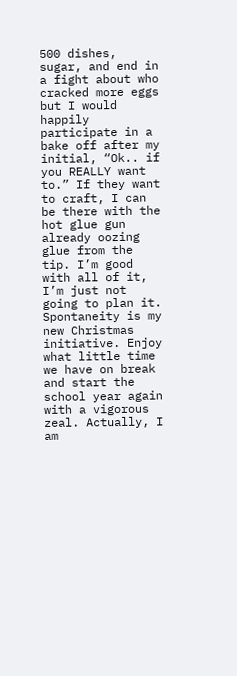500 dishes, sugar, and end in a fight about who cracked more eggs but I would happily participate in a bake off after my initial, “Ok.. if you REALLY want to.” If they want to craft, I can be there with the hot glue gun already oozing glue from the tip. I’m good with all of it, I’m just not going to plan it. Spontaneity is my new Christmas initiative. Enjoy what little time we have on break and start the school year again with a vigorous zeal. Actually, I am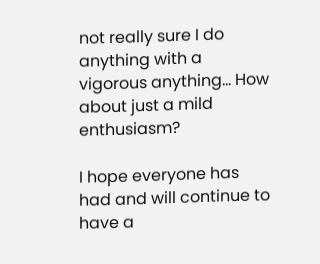not really sure I do anything with a vigorous anything… How about just a mild enthusiasm?

I hope everyone has had and will continue to have a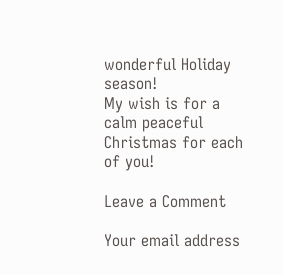wonderful Holiday season!
My wish is for a calm peaceful Christmas for each of you!

Leave a Comment

Your email address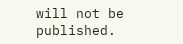will not be published.